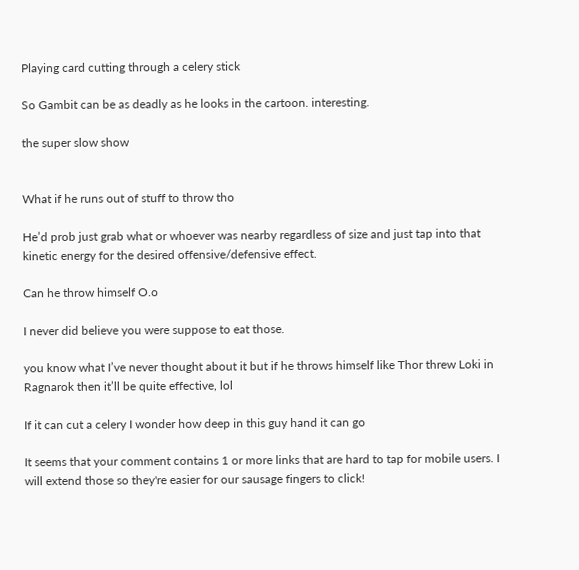Playing card cutting through a celery stick

So Gambit can be as deadly as he looks in the cartoon. interesting.

the super slow show


What if he runs out of stuff to throw tho

He’d prob just grab what or whoever was nearby regardless of size and just tap into that kinetic energy for the desired offensive/defensive effect.

Can he throw himself O.o

I never did believe you were suppose to eat those.

you know what I’ve never thought about it but if he throws himself like Thor threw Loki in Ragnarok then it’ll be quite effective, lol

If it can cut a celery I wonder how deep in this guy hand it can go

It seems that your comment contains 1 or more links that are hard to tap for mobile users. I will extend those so they're easier for our sausage fingers to click!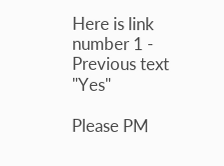Here is link number 1 - Previous text "Yes"

Please PM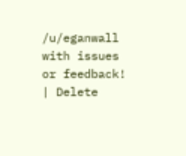/u/eganwall with issues or feedback! | Delete